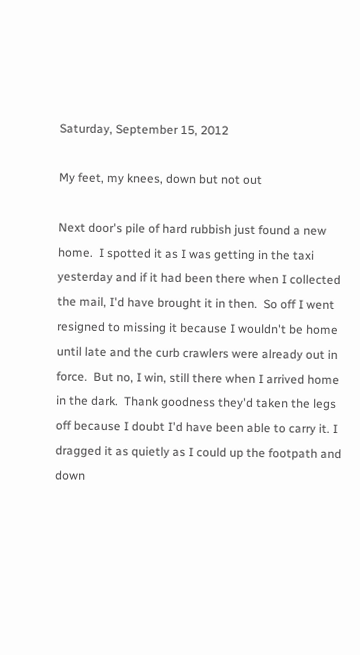Saturday, September 15, 2012

My feet, my knees, down but not out

Next door's pile of hard rubbish just found a new home.  I spotted it as I was getting in the taxi yesterday and if it had been there when I collected the mail, I'd have brought it in then.  So off I went resigned to missing it because I wouldn't be home until late and the curb crawlers were already out in force.  But no, I win, still there when I arrived home in the dark.  Thank goodness they'd taken the legs off because I doubt I'd have been able to carry it. I dragged it as quietly as I could up the footpath and down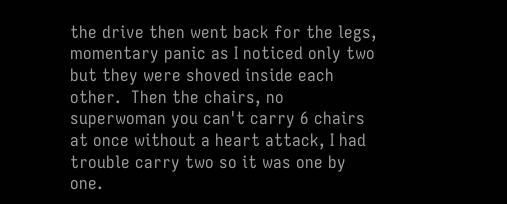the drive then went back for the legs, momentary panic as I noticed only two but they were shoved inside each other.  Then the chairs, no superwoman you can't carry 6 chairs at once without a heart attack, I had trouble carry two so it was one by one.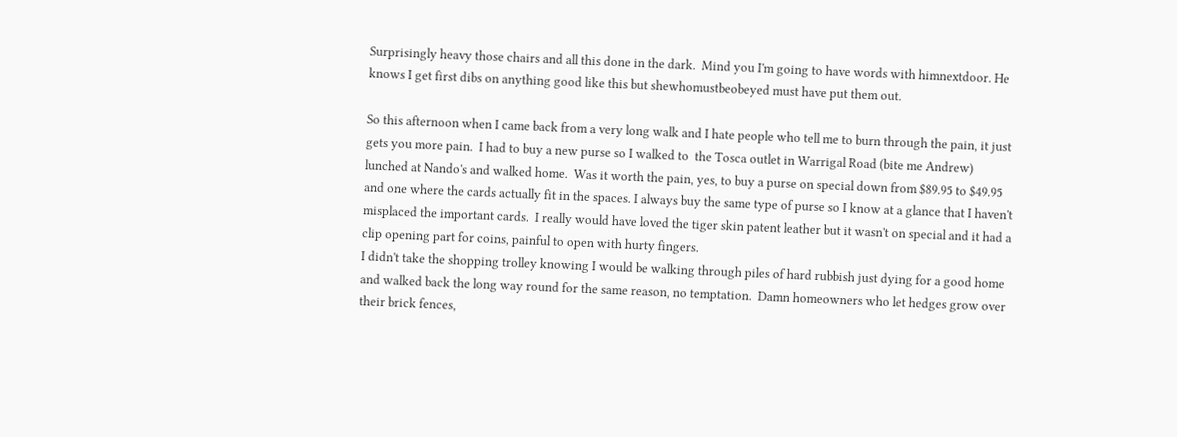Surprisingly heavy those chairs and all this done in the dark.  Mind you I'm going to have words with himnextdoor. He knows I get first dibs on anything good like this but shewhomustbeobeyed must have put them out.

So this afternoon when I came back from a very long walk and I hate people who tell me to burn through the pain, it just gets you more pain.  I had to buy a new purse so I walked to  the Tosca outlet in Warrigal Road (bite me Andrew) lunched at Nando's and walked home.  Was it worth the pain, yes, to buy a purse on special down from $89.95 to $49.95 and one where the cards actually fit in the spaces. I always buy the same type of purse so I know at a glance that I haven't misplaced the important cards.  I really would have loved the tiger skin patent leather but it wasn't on special and it had a clip opening part for coins, painful to open with hurty fingers.
I didn't take the shopping trolley knowing I would be walking through piles of hard rubbish just dying for a good home and walked back the long way round for the same reason, no temptation.  Damn homeowners who let hedges grow over their brick fences,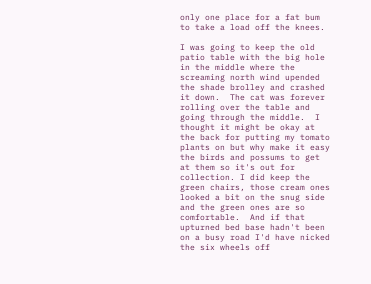only one place for a fat bum to take a load off the knees.

I was going to keep the old patio table with the big hole in the middle where the screaming north wind upended the shade brolley and crashed it down.  The cat was forever rolling over the table and going through the middle.  I thought it might be okay at the back for putting my tomato plants on but why make it easy the birds and possums to get at them so it's out for collection. I did keep the green chairs, those cream ones looked a bit on the snug side and the green ones are so comfortable.  And if that upturned bed base hadn't been on a busy road I'd have nicked the six wheels off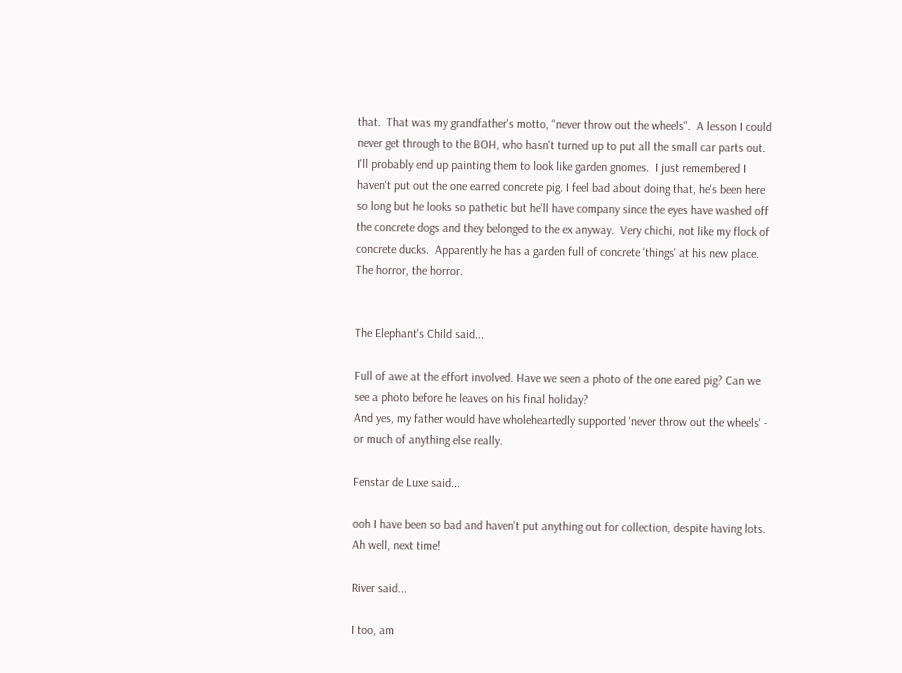that.  That was my grandfather's motto, "never throw out the wheels".  A lesson I could never get through to the BOH, who hasn't turned up to put all the small car parts out. I'll probably end up painting them to look like garden gnomes.  I just remembered I haven't put out the one earred concrete pig. I feel bad about doing that, he's been here so long but he looks so pathetic but he'll have company since the eyes have washed off the concrete dogs and they belonged to the ex anyway.  Very chichi, not like my flock of concrete ducks.  Apparently he has a garden full of concrete 'things' at his new place.  The horror, the horror.


The Elephant's Child said...

Full of awe at the effort involved. Have we seen a photo of the one eared pig? Can we see a photo before he leaves on his final holiday?
And yes, my father would have wholeheartedly supported 'never throw out the wheels' - or much of anything else really.

Fenstar de Luxe said...

ooh I have been so bad and haven't put anything out for collection, despite having lots. Ah well, next time!

River said...

I too, am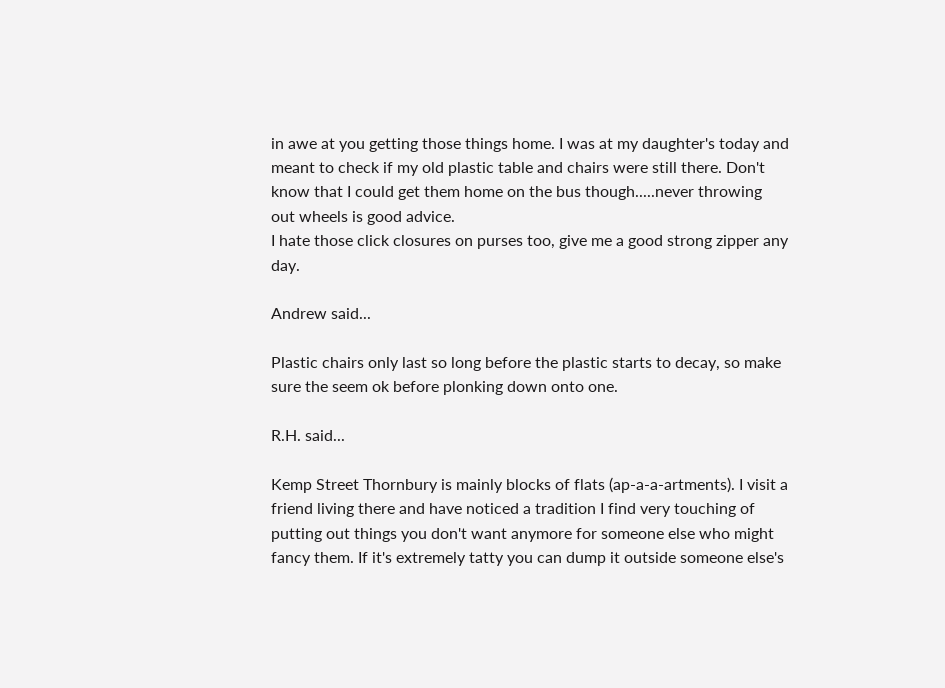in awe at you getting those things home. I was at my daughter's today and meant to check if my old plastic table and chairs were still there. Don't know that I could get them home on the bus though.....never throwing out wheels is good advice.
I hate those click closures on purses too, give me a good strong zipper any day.

Andrew said...

Plastic chairs only last so long before the plastic starts to decay, so make sure the seem ok before plonking down onto one.

R.H. said...

Kemp Street Thornbury is mainly blocks of flats (ap-a-a-artments). I visit a friend living there and have noticed a tradition I find very touching of putting out things you don't want anymore for someone else who might fancy them. If it's extremely tatty you can dump it outside someone else's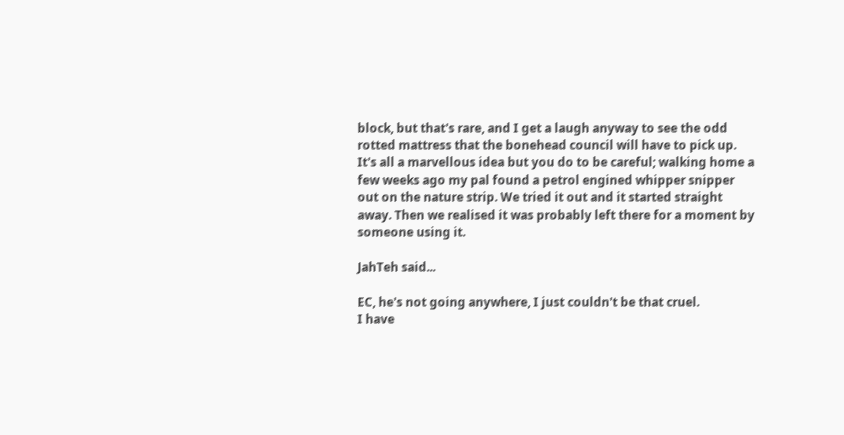block, but that's rare, and I get a laugh anyway to see the odd rotted mattress that the bonehead council will have to pick up. It's all a marvellous idea but you do to be careful; walking home a few weeks ago my pal found a petrol engined whipper snipper out on the nature strip. We tried it out and it started straight away. Then we realised it was probably left there for a moment by someone using it.

JahTeh said...

EC, he's not going anywhere, I just couldn't be that cruel.
I have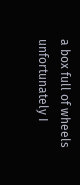a box full of wheels unfortunately I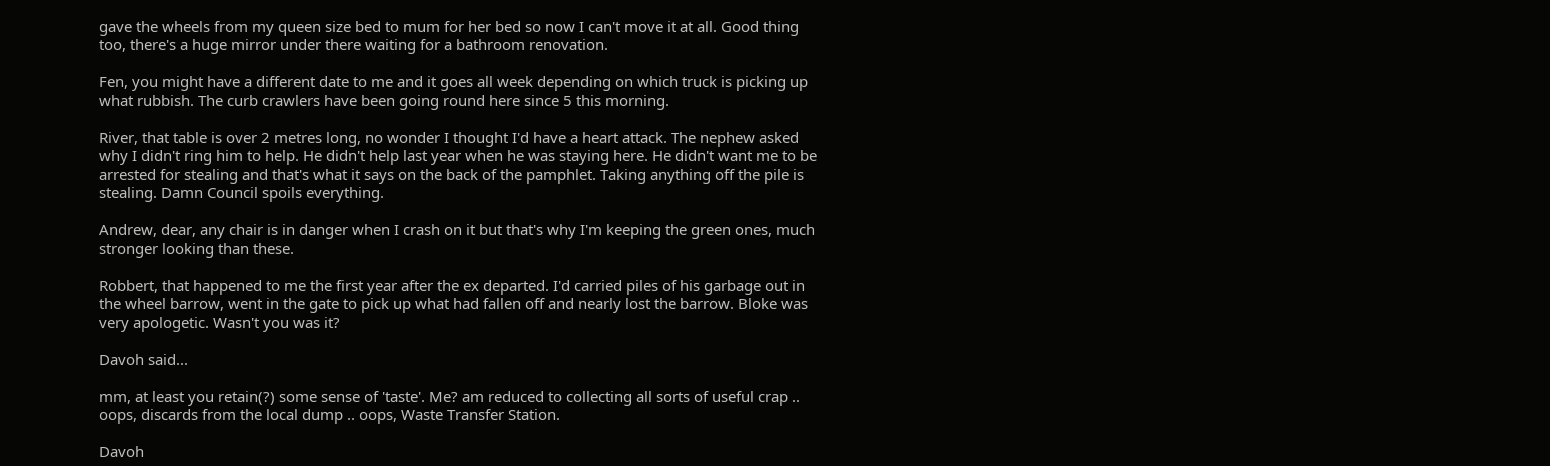gave the wheels from my queen size bed to mum for her bed so now I can't move it at all. Good thing too, there's a huge mirror under there waiting for a bathroom renovation.

Fen, you might have a different date to me and it goes all week depending on which truck is picking up what rubbish. The curb crawlers have been going round here since 5 this morning.

River, that table is over 2 metres long, no wonder I thought I'd have a heart attack. The nephew asked why I didn't ring him to help. He didn't help last year when he was staying here. He didn't want me to be arrested for stealing and that's what it says on the back of the pamphlet. Taking anything off the pile is stealing. Damn Council spoils everything.

Andrew, dear, any chair is in danger when I crash on it but that's why I'm keeping the green ones, much stronger looking than these.

Robbert, that happened to me the first year after the ex departed. I'd carried piles of his garbage out in the wheel barrow, went in the gate to pick up what had fallen off and nearly lost the barrow. Bloke was very apologetic. Wasn't you was it?

Davoh said...

mm, at least you retain(?) some sense of 'taste'. Me? am reduced to collecting all sorts of useful crap .. oops, discards from the local dump .. oops, Waste Transfer Station.

Davoh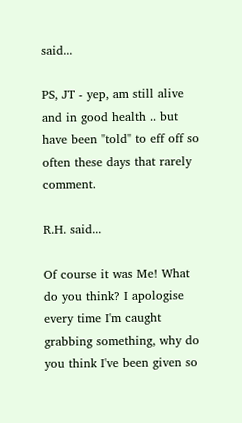said...

PS, JT - yep, am still alive and in good health .. but have been "told" to eff off so often these days that rarely comment.

R.H. said...

Of course it was Me! What do you think? I apologise every time I'm caught grabbing something, why do you think I've been given so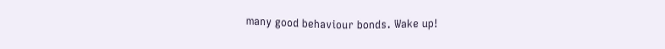many good behaviour bonds. Wake up!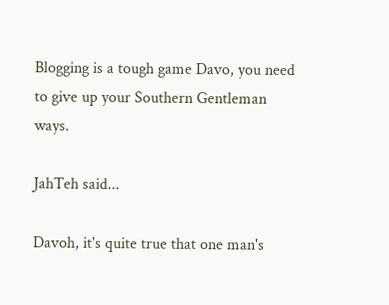Blogging is a tough game Davo, you need to give up your Southern Gentleman ways.

JahTeh said...

Davoh, it's quite true that one man's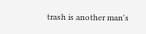trash is another man's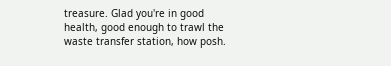treasure. Glad you're in good health, good enough to trawl the waste transfer station, how posh.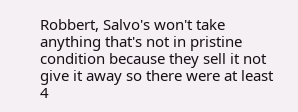Robbert, Salvo's won't take anything that's not in pristine condition because they sell it not give it away so there were at least 4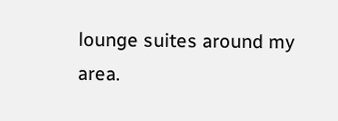lounge suites around my area.